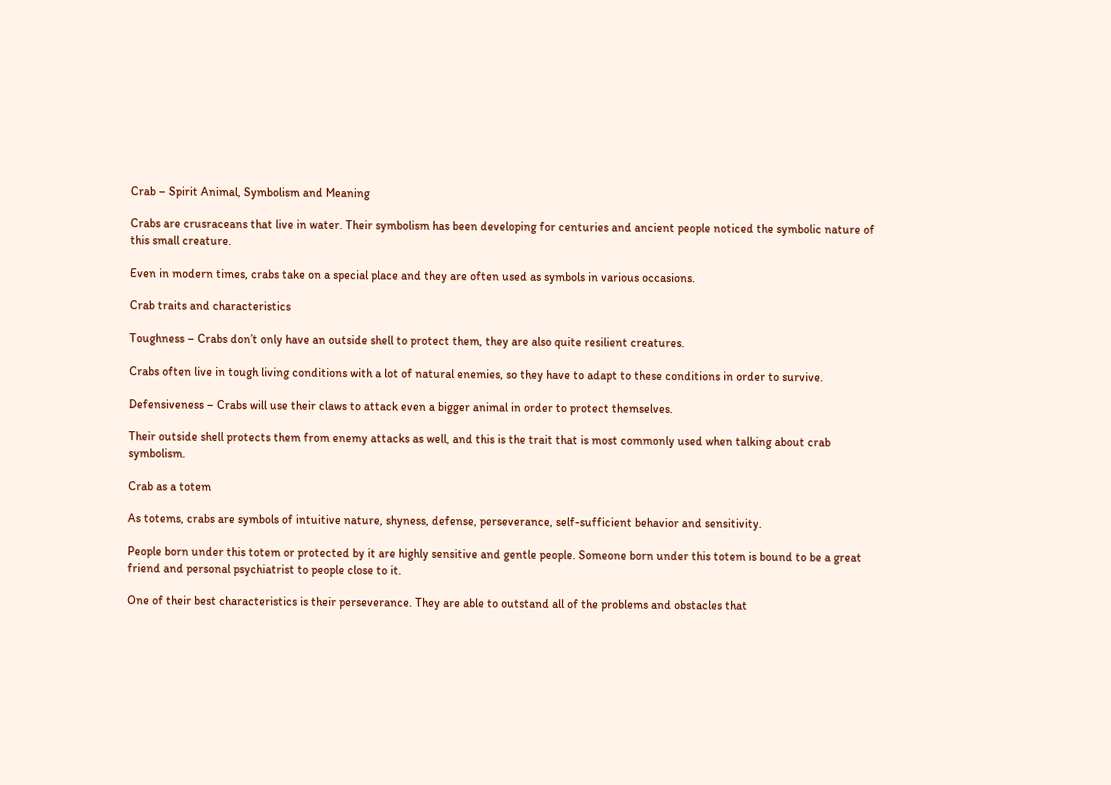Crab – Spirit Animal, Symbolism and Meaning

Crabs are crusraceans that live in water. Their symbolism has been developing for centuries and ancient people noticed the symbolic nature of this small creature.

Even in modern times, crabs take on a special place and they are often used as symbols in various occasions.

Crab traits and characteristics

Toughness – Crabs don’t only have an outside shell to protect them, they are also quite resilient creatures.

Crabs often live in tough living conditions with a lot of natural enemies, so they have to adapt to these conditions in order to survive.

Defensiveness – Crabs will use their claws to attack even a bigger animal in order to protect themselves.

Their outside shell protects them from enemy attacks as well, and this is the trait that is most commonly used when talking about crab symbolism.

Crab as a totem

As totems, crabs are symbols of intuitive nature, shyness, defense, perseverance, self-sufficient behavior and sensitivity.

People born under this totem or protected by it are highly sensitive and gentle people. Someone born under this totem is bound to be a great friend and personal psychiatrist to people close to it.

One of their best characteristics is their perseverance. They are able to outstand all of the problems and obstacles that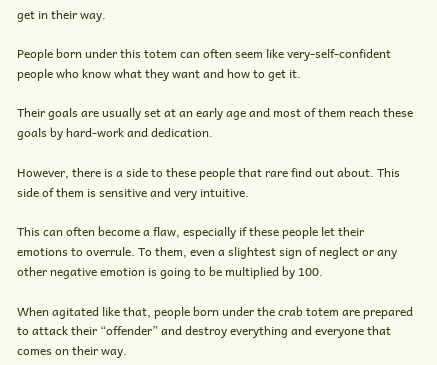get in their way.

People born under this totem can often seem like very-self-confident people who know what they want and how to get it.

Their goals are usually set at an early age and most of them reach these goals by hard-work and dedication.

However, there is a side to these people that rare find out about. This side of them is sensitive and very intuitive.

This can often become a flaw, especially if these people let their emotions to overrule. To them, even a slightest sign of neglect or any other negative emotion is going to be multiplied by 100.

When agitated like that, people born under the crab totem are prepared to attack their “offender” and destroy everything and everyone that comes on their way.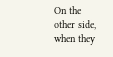On the other side, when they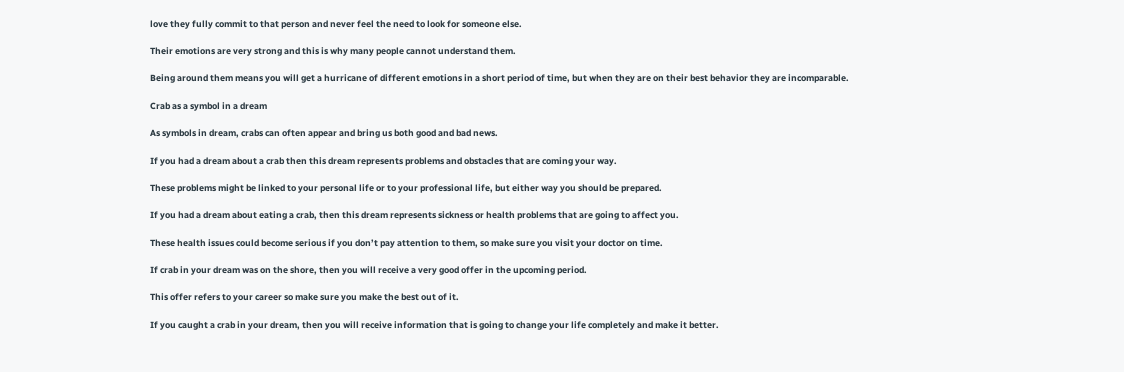love they fully commit to that person and never feel the need to look for someone else.

Their emotions are very strong and this is why many people cannot understand them.

Being around them means you will get a hurricane of different emotions in a short period of time, but when they are on their best behavior they are incomparable.

Crab as a symbol in a dream

As symbols in dream, crabs can often appear and bring us both good and bad news.

If you had a dream about a crab then this dream represents problems and obstacles that are coming your way.

These problems might be linked to your personal life or to your professional life, but either way you should be prepared.

If you had a dream about eating a crab, then this dream represents sickness or health problems that are going to affect you.

These health issues could become serious if you don’t pay attention to them, so make sure you visit your doctor on time.

If crab in your dream was on the shore, then you will receive a very good offer in the upcoming period.

This offer refers to your career so make sure you make the best out of it.

If you caught a crab in your dream, then you will receive information that is going to change your life completely and make it better.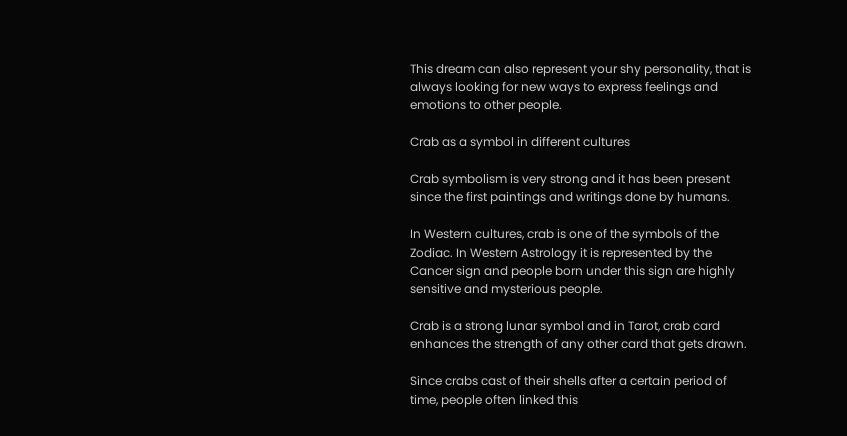This dream can also represent your shy personality, that is always looking for new ways to express feelings and emotions to other people.

Crab as a symbol in different cultures

Crab symbolism is very strong and it has been present since the first paintings and writings done by humans.

In Western cultures, crab is one of the symbols of the Zodiac. In Western Astrology it is represented by the Cancer sign and people born under this sign are highly sensitive and mysterious people.

Crab is a strong lunar symbol and in Tarot, crab card enhances the strength of any other card that gets drawn.

Since crabs cast of their shells after a certain period of time, people often linked this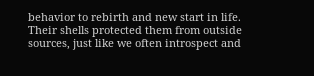behavior to rebirth and new start in life. Their shells protected them from outside sources, just like we often introspect and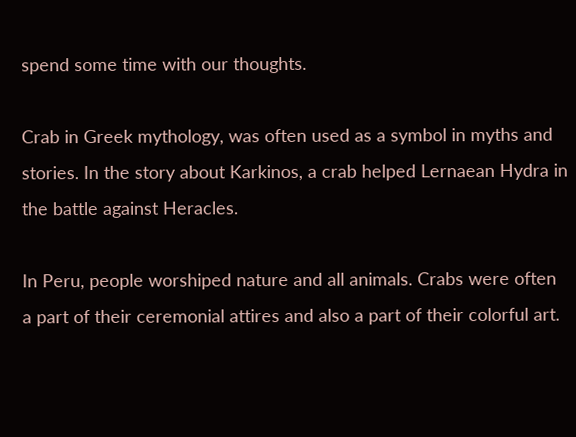spend some time with our thoughts.

Crab in Greek mythology, was often used as a symbol in myths and stories. In the story about Karkinos, a crab helped Lernaean Hydra in the battle against Heracles.

In Peru, people worshiped nature and all animals. Crabs were often a part of their ceremonial attires and also a part of their colorful art.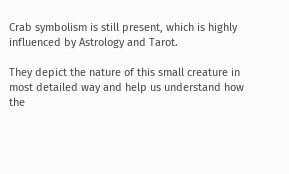Crab symbolism is still present, which is highly influenced by Astrology and Tarot.

They depict the nature of this small creature in most detailed way and help us understand how the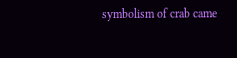symbolism of crab came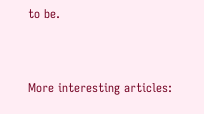to be.


More interesting articles: